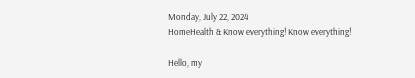Monday, July 22, 2024
HomeHealth & Know everything! Know everything!

Hello, my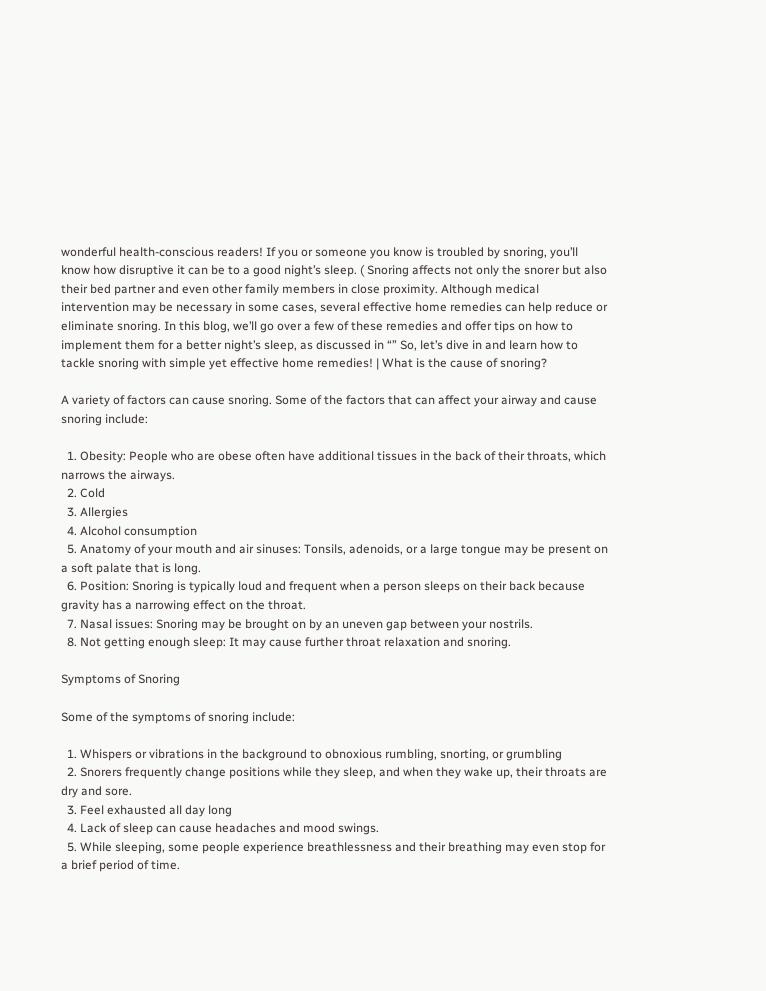wonderful health-conscious readers! If you or someone you know is troubled by snoring, you’ll know how disruptive it can be to a good night’s sleep. ( Snoring affects not only the snorer but also their bed partner and even other family members in close proximity. Although medical intervention may be necessary in some cases, several effective home remedies can help reduce or eliminate snoring. In this blog, we’ll go over a few of these remedies and offer tips on how to implement them for a better night’s sleep, as discussed in “” So, let’s dive in and learn how to tackle snoring with simple yet effective home remedies! | What is the cause of snoring?

A variety of factors can cause snoring. Some of the factors that can affect your airway and cause snoring include:

  1. Obesity: People who are obese often have additional tissues in the back of their throats, which narrows the airways.
  2. Cold
  3. Allergies
  4. Alcohol consumption
  5. Anatomy of your mouth and air sinuses: Tonsils, adenoids, or a large tongue may be present on a soft palate that is long.
  6. Position: Snoring is typically loud and frequent when a person sleeps on their back because gravity has a narrowing effect on the throat.
  7. Nasal issues: Snoring may be brought on by an uneven gap between your nostrils.
  8. Not getting enough sleep: It may cause further throat relaxation and snoring.

Symptoms of Snoring

Some of the symptoms of snoring include:

  1. Whispers or vibrations in the background to obnoxious rumbling, snorting, or grumbling
  2. Snorers frequently change positions while they sleep, and when they wake up, their throats are dry and sore.
  3. Feel exhausted all day long
  4. Lack of sleep can cause headaches and mood swings.
  5. While sleeping, some people experience breathlessness and their breathing may even stop for a brief period of time.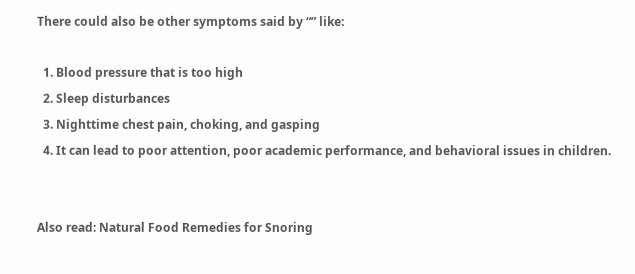There could also be other symptoms said by “” like:

  1. Blood pressure that is too high
  2. Sleep disturbances
  3. Nighttime chest pain, choking, and gasping
  4. It can lead to poor attention, poor academic performance, and behavioral issues in children.


Also read: Natural Food Remedies for Snoring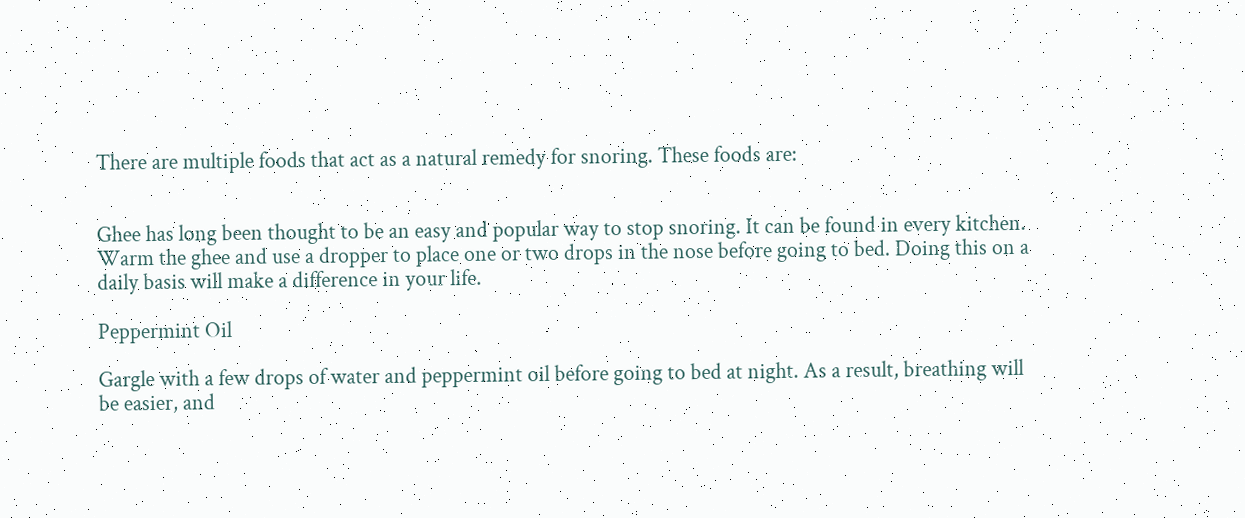There are multiple foods that act as a natural remedy for snoring. These foods are:


Ghee has long been thought to be an easy and popular way to stop snoring. It can be found in every kitchen. Warm the ghee and use a dropper to place one or two drops in the nose before going to bed. Doing this on a daily basis will make a difference in your life.

Peppermint Oil

Gargle with a few drops of water and peppermint oil before going to bed at night. As a result, breathing will be easier, and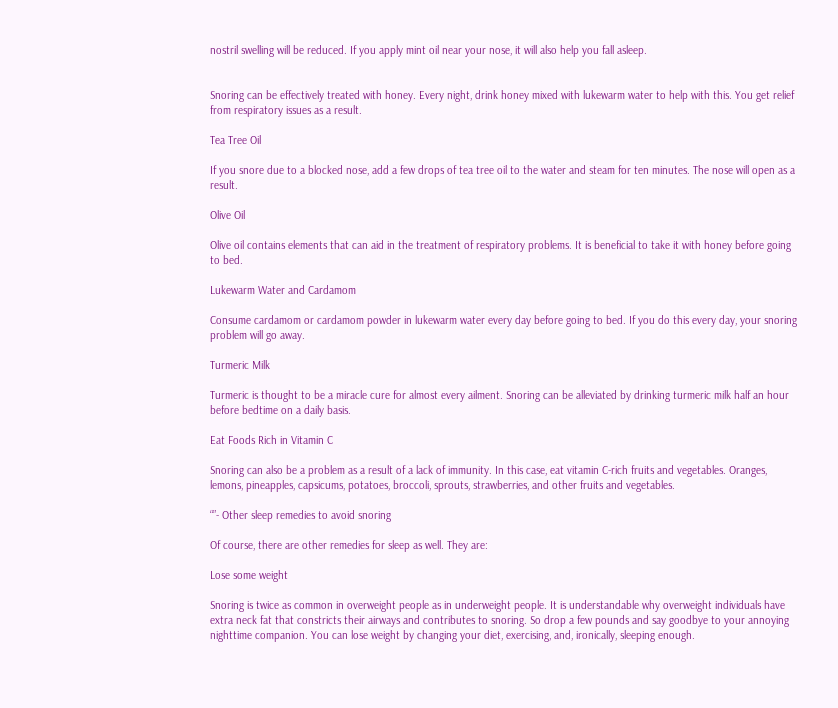nostril swelling will be reduced. If you apply mint oil near your nose, it will also help you fall asleep.


Snoring can be effectively treated with honey. Every night, drink honey mixed with lukewarm water to help with this. You get relief from respiratory issues as a result.

Tea Tree Oil

If you snore due to a blocked nose, add a few drops of tea tree oil to the water and steam for ten minutes. The nose will open as a result.

Olive Oil

Olive oil contains elements that can aid in the treatment of respiratory problems. It is beneficial to take it with honey before going to bed.

Lukewarm Water and Cardamom

Consume cardamom or cardamom powder in lukewarm water every day before going to bed. If you do this every day, your snoring problem will go away.

Turmeric Milk

Turmeric is thought to be a miracle cure for almost every ailment. Snoring can be alleviated by drinking turmeric milk half an hour before bedtime on a daily basis.

Eat Foods Rich in Vitamin C

Snoring can also be a problem as a result of a lack of immunity. In this case, eat vitamin C-rich fruits and vegetables. Oranges, lemons, pineapples, capsicums, potatoes, broccoli, sprouts, strawberries, and other fruits and vegetables.

“”- Other sleep remedies to avoid snoring

Of course, there are other remedies for sleep as well. They are:

Lose some weight

Snoring is twice as common in overweight people as in underweight people. It is understandable why overweight individuals have extra neck fat that constricts their airways and contributes to snoring. So drop a few pounds and say goodbye to your annoying nighttime companion. You can lose weight by changing your diet, exercising, and, ironically, sleeping enough.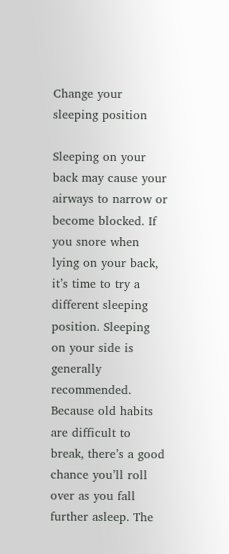Change your sleeping position

Sleeping on your back may cause your airways to narrow or become blocked. If you snore when lying on your back, it’s time to try a different sleeping position. Sleeping on your side is generally recommended. Because old habits are difficult to break, there’s a good chance you’ll roll over as you fall further asleep. The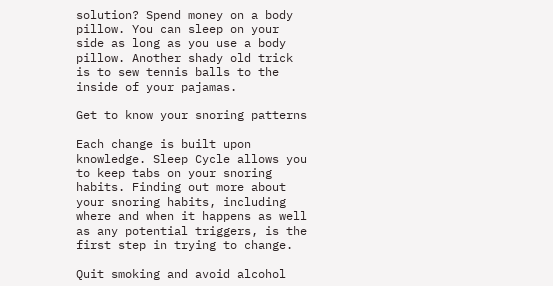solution? Spend money on a body pillow. You can sleep on your side as long as you use a body pillow. Another shady old trick is to sew tennis balls to the inside of your pajamas.

Get to know your snoring patterns

Each change is built upon knowledge. Sleep Cycle allows you to keep tabs on your snoring habits. Finding out more about your snoring habits, including where and when it happens as well as any potential triggers, is the first step in trying to change.

Quit smoking and avoid alcohol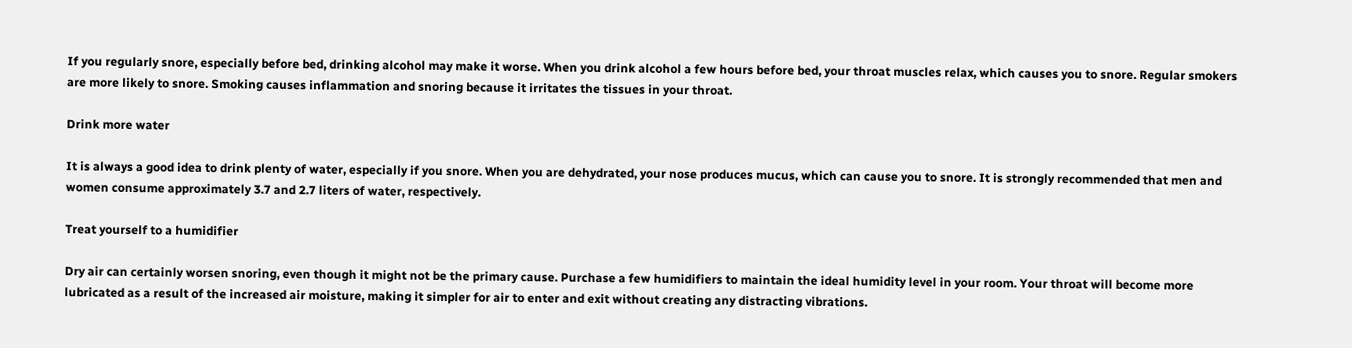If you regularly snore, especially before bed, drinking alcohol may make it worse. When you drink alcohol a few hours before bed, your throat muscles relax, which causes you to snore. Regular smokers are more likely to snore. Smoking causes inflammation and snoring because it irritates the tissues in your throat.

Drink more water

It is always a good idea to drink plenty of water, especially if you snore. When you are dehydrated, your nose produces mucus, which can cause you to snore. It is strongly recommended that men and women consume approximately 3.7 and 2.7 liters of water, respectively.

Treat yourself to a humidifier

Dry air can certainly worsen snoring, even though it might not be the primary cause. Purchase a few humidifiers to maintain the ideal humidity level in your room. Your throat will become more lubricated as a result of the increased air moisture, making it simpler for air to enter and exit without creating any distracting vibrations.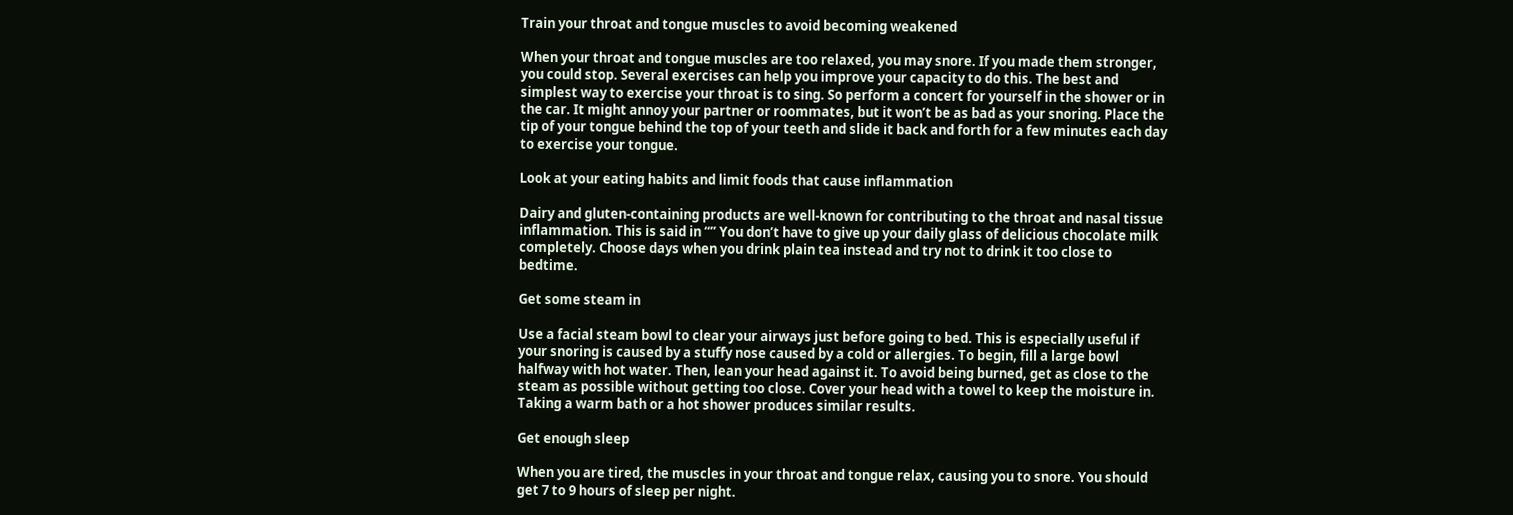Train your throat and tongue muscles to avoid becoming weakened

When your throat and tongue muscles are too relaxed, you may snore. If you made them stronger, you could stop. Several exercises can help you improve your capacity to do this. The best and simplest way to exercise your throat is to sing. So perform a concert for yourself in the shower or in the car. It might annoy your partner or roommates, but it won’t be as bad as your snoring. Place the tip of your tongue behind the top of your teeth and slide it back and forth for a few minutes each day to exercise your tongue.

Look at your eating habits and limit foods that cause inflammation

Dairy and gluten-containing products are well-known for contributing to the throat and nasal tissue inflammation. This is said in “” You don’t have to give up your daily glass of delicious chocolate milk completely. Choose days when you drink plain tea instead and try not to drink it too close to bedtime.

Get some steam in

Use a facial steam bowl to clear your airways just before going to bed. This is especially useful if your snoring is caused by a stuffy nose caused by a cold or allergies. To begin, fill a large bowl halfway with hot water. Then, lean your head against it. To avoid being burned, get as close to the steam as possible without getting too close. Cover your head with a towel to keep the moisture in. Taking a warm bath or a hot shower produces similar results.

Get enough sleep

When you are tired, the muscles in your throat and tongue relax, causing you to snore. You should get 7 to 9 hours of sleep per night.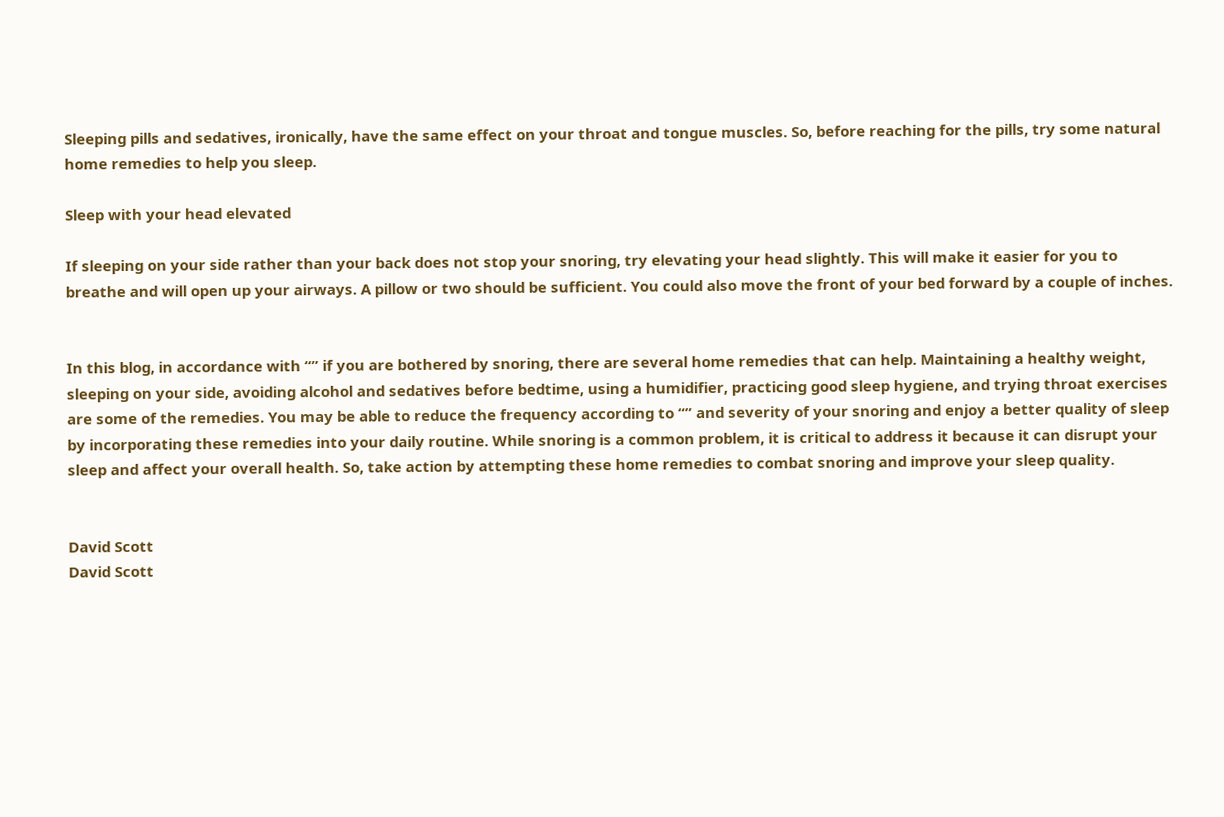Sleeping pills and sedatives, ironically, have the same effect on your throat and tongue muscles. So, before reaching for the pills, try some natural home remedies to help you sleep.

Sleep with your head elevated

If sleeping on your side rather than your back does not stop your snoring, try elevating your head slightly. This will make it easier for you to breathe and will open up your airways. A pillow or two should be sufficient. You could also move the front of your bed forward by a couple of inches.


In this blog, in accordance with “” if you are bothered by snoring, there are several home remedies that can help. Maintaining a healthy weight, sleeping on your side, avoiding alcohol and sedatives before bedtime, using a humidifier, practicing good sleep hygiene, and trying throat exercises are some of the remedies. You may be able to reduce the frequency according to “” and severity of your snoring and enjoy a better quality of sleep by incorporating these remedies into your daily routine. While snoring is a common problem, it is critical to address it because it can disrupt your sleep and affect your overall health. So, take action by attempting these home remedies to combat snoring and improve your sleep quality.


David Scott
David Scott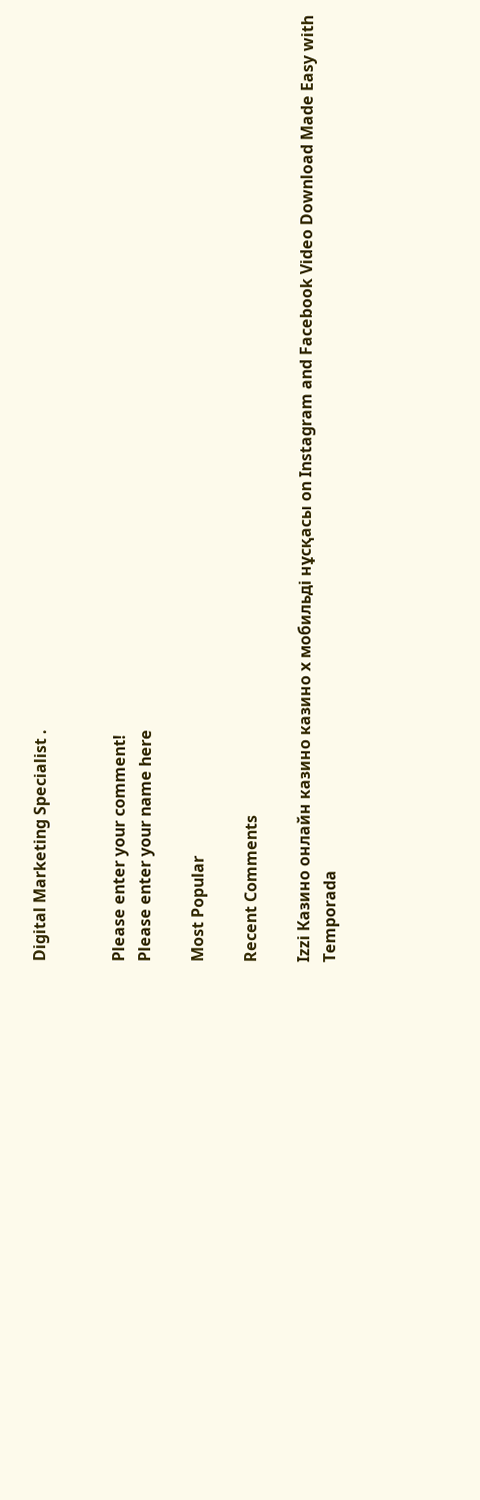Digital Marketing Specialist .


Please enter your comment!
Please enter your name here

Most Popular

Recent Comments

Izzi Казино онлайн казино казино x мобильді нұсқасы on Instagram and Facebook Video Download Made Easy with
Temporada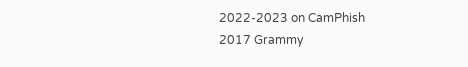2022-2023 on CamPhish
2017 Grammy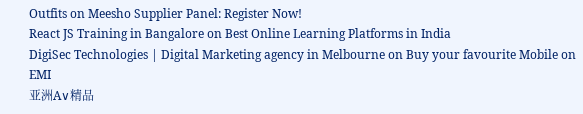Outfits on Meesho Supplier Panel: Register Now!
React JS Training in Bangalore on Best Online Learning Platforms in India
DigiSec Technologies | Digital Marketing agency in Melbourne on Buy your favourite Mobile on EMI
亚洲A∨精品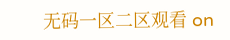无码一区二区观看 on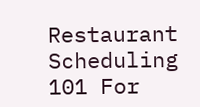Restaurant Scheduling 101 For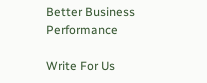Better Business Performance

Write For Us